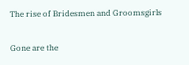The rise of Bridesmen and Groomsgirls

Gone are the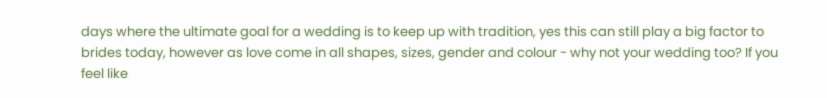days where the ultimate goal for a wedding is to keep up with tradition, yes this can still play a big factor to brides today, however as love come in all shapes, sizes, gender and colour - why not your wedding too? If you feel like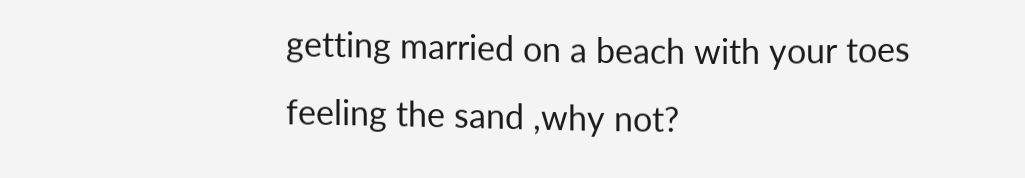getting married on a beach with your toes feeling the sand ,why not?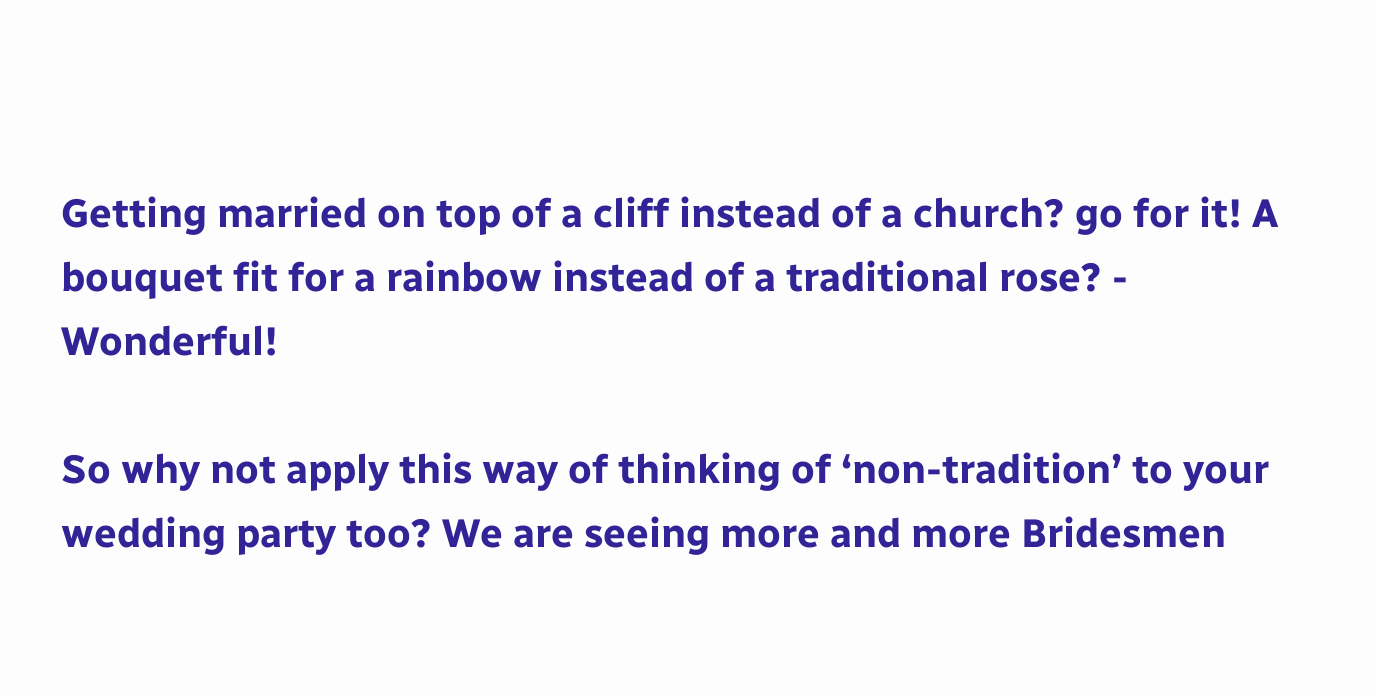Getting married on top of a cliff instead of a church? go for it! A bouquet fit for a rainbow instead of a traditional rose? - Wonderful!

So why not apply this way of thinking of ‘non-tradition’ to your wedding party too? We are seeing more and more Bridesmen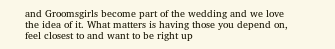and Groomsgirls become part of the wedding and we love the idea of it. What matters is having those you depend on, feel closest to and want to be right up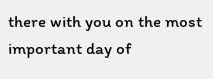there with you on the most important day of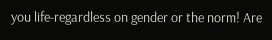you life-regardless on gender or the norm! Are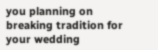you planning on breaking tradition for your wedding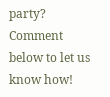party? Comment below to let us know how!